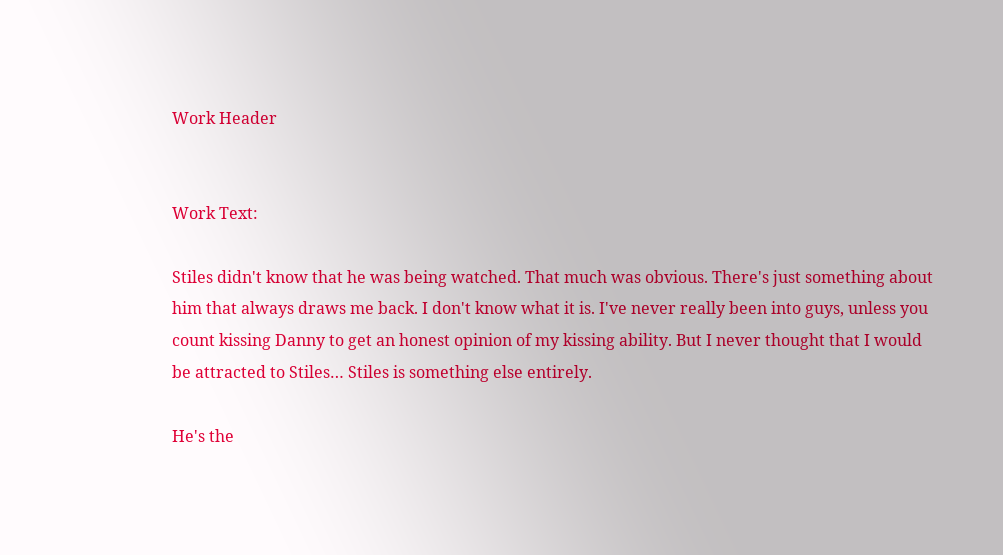Work Header


Work Text:

Stiles didn't know that he was being watched. That much was obvious. There's just something about him that always draws me back. I don't know what it is. I've never really been into guys, unless you count kissing Danny to get an honest opinion of my kissing ability. But I never thought that I would be attracted to Stiles… Stiles is something else entirely.

He's the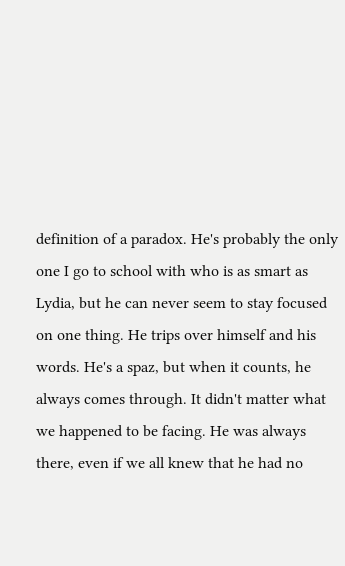definition of a paradox. He's probably the only one I go to school with who is as smart as Lydia, but he can never seem to stay focused on one thing. He trips over himself and his words. He's a spaz, but when it counts, he always comes through. It didn't matter what we happened to be facing. He was always there, even if we all knew that he had no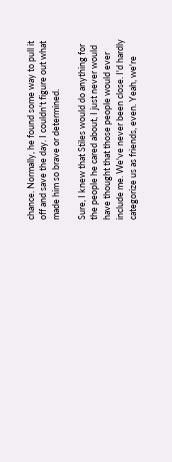chance. Normally, he found some way to pull it off and save the day. I couldn't figure out what made him so brave or determined.

Sure, I knew that Stiles would do anything for the people he cared about, I just never would have thought that those people would ever include me. We've never been close. I'd hardly categorize us as friends, even. Yeah, we're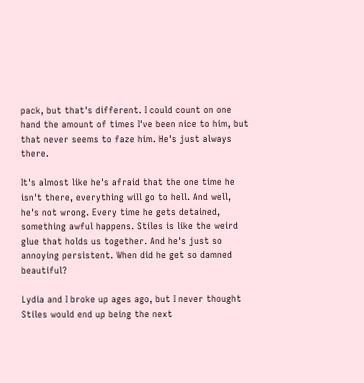pack, but that's different. I could count on one hand the amount of times I've been nice to him, but that never seems to faze him. He's just always there.

It's almost like he's afraid that the one time he isn't there, everything will go to hell. And well, he's not wrong. Every time he gets detained, something awful happens. Stiles is like the weird glue that holds us together. And he's just so annoying persistent. When did he get so damned beautiful?

Lydia and I broke up ages ago, but I never thought Stiles would end up being the next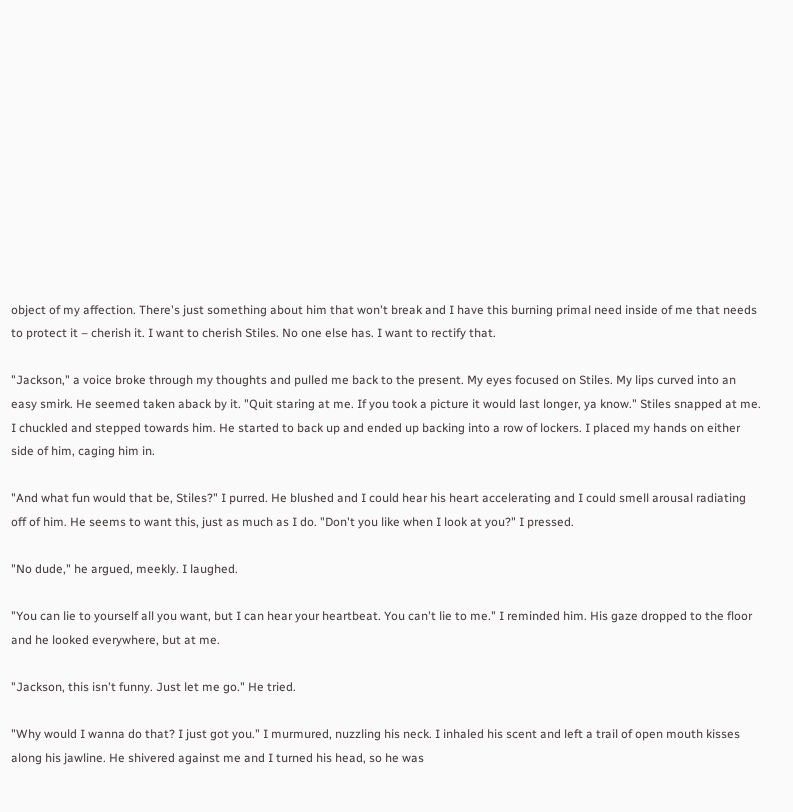object of my affection. There's just something about him that won't break and I have this burning primal need inside of me that needs to protect it – cherish it. I want to cherish Stiles. No one else has. I want to rectify that.

"Jackson," a voice broke through my thoughts and pulled me back to the present. My eyes focused on Stiles. My lips curved into an easy smirk. He seemed taken aback by it. "Quit staring at me. If you took a picture it would last longer, ya know." Stiles snapped at me. I chuckled and stepped towards him. He started to back up and ended up backing into a row of lockers. I placed my hands on either side of him, caging him in.

"And what fun would that be, Stiles?" I purred. He blushed and I could hear his heart accelerating and I could smell arousal radiating off of him. He seems to want this, just as much as I do. "Don't you like when I look at you?" I pressed.

"No dude," he argued, meekly. I laughed.

"You can lie to yourself all you want, but I can hear your heartbeat. You can't lie to me." I reminded him. His gaze dropped to the floor and he looked everywhere, but at me.

"Jackson, this isn't funny. Just let me go." He tried.

"Why would I wanna do that? I just got you." I murmured, nuzzling his neck. I inhaled his scent and left a trail of open mouth kisses along his jawline. He shivered against me and I turned his head, so he was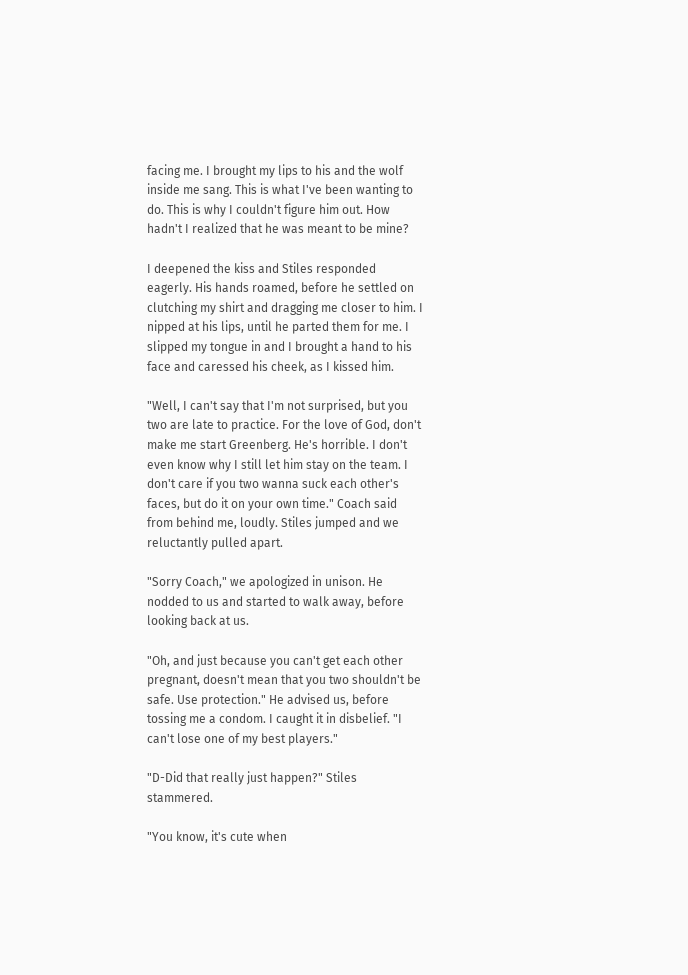facing me. I brought my lips to his and the wolf inside me sang. This is what I've been wanting to do. This is why I couldn't figure him out. How hadn't I realized that he was meant to be mine?

I deepened the kiss and Stiles responded eagerly. His hands roamed, before he settled on clutching my shirt and dragging me closer to him. I nipped at his lips, until he parted them for me. I slipped my tongue in and I brought a hand to his face and caressed his cheek, as I kissed him.

"Well, I can't say that I'm not surprised, but you two are late to practice. For the love of God, don't make me start Greenberg. He's horrible. I don't even know why I still let him stay on the team. I don't care if you two wanna suck each other's faces, but do it on your own time." Coach said from behind me, loudly. Stiles jumped and we reluctantly pulled apart.

"Sorry Coach," we apologized in unison. He nodded to us and started to walk away, before looking back at us.

"Oh, and just because you can't get each other pregnant, doesn't mean that you two shouldn't be safe. Use protection." He advised us, before tossing me a condom. I caught it in disbelief. "I can't lose one of my best players."

"D-Did that really just happen?" Stiles stammered.

"You know, it's cute when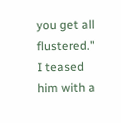you get all flustered." I teased him with a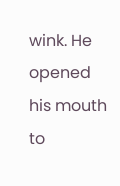wink. He opened his mouth to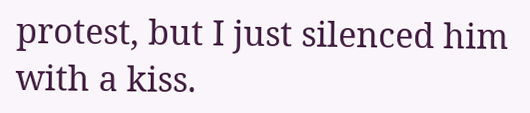protest, but I just silenced him with a kiss.